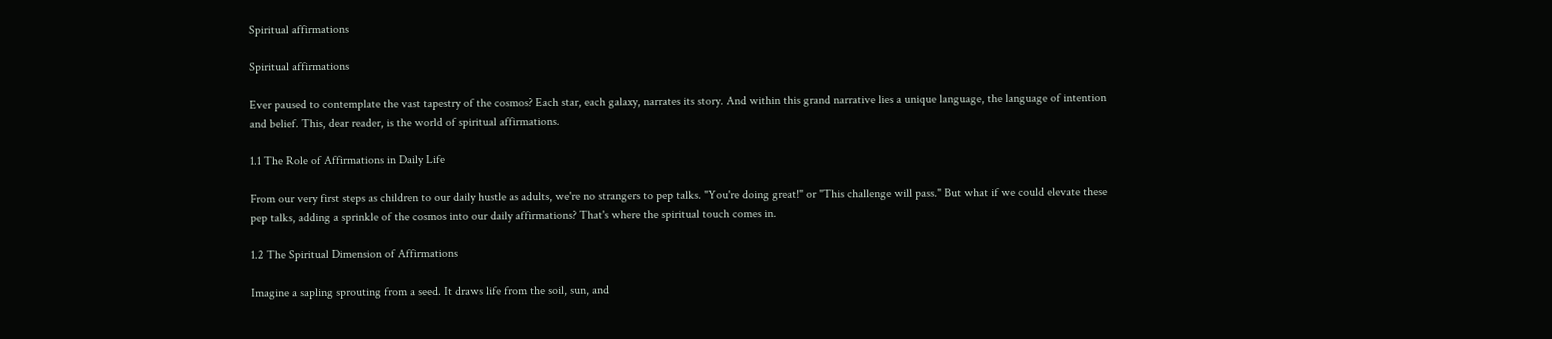Spiritual affirmations

Spiritual affirmations

Ever paused to contemplate the vast tapestry of the cosmos? Each star, each galaxy, narrates its story. And within this grand narrative lies a unique language, the language of intention and belief. This, dear reader, is the world of spiritual affirmations.

1.1 The Role of Affirmations in Daily Life

From our very first steps as children to our daily hustle as adults, we're no strangers to pep talks. "You're doing great!" or "This challenge will pass." But what if we could elevate these pep talks, adding a sprinkle of the cosmos into our daily affirmations? That's where the spiritual touch comes in.

1.2 The Spiritual Dimension of Affirmations

Imagine a sapling sprouting from a seed. It draws life from the soil, sun, and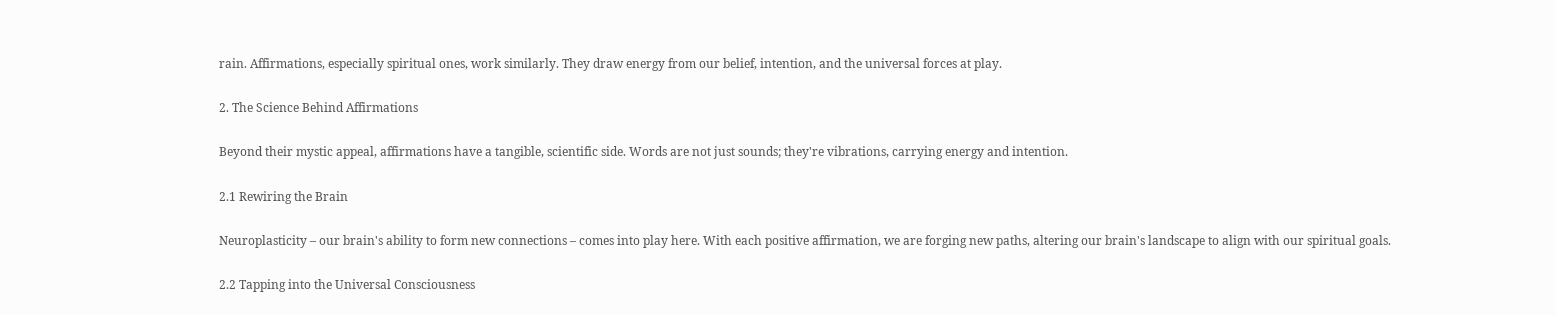rain. Affirmations, especially spiritual ones, work similarly. They draw energy from our belief, intention, and the universal forces at play.

2. The Science Behind Affirmations

Beyond their mystic appeal, affirmations have a tangible, scientific side. Words are not just sounds; they're vibrations, carrying energy and intention.

2.1 Rewiring the Brain

Neuroplasticity – our brain's ability to form new connections – comes into play here. With each positive affirmation, we are forging new paths, altering our brain's landscape to align with our spiritual goals.

2.2 Tapping into the Universal Consciousness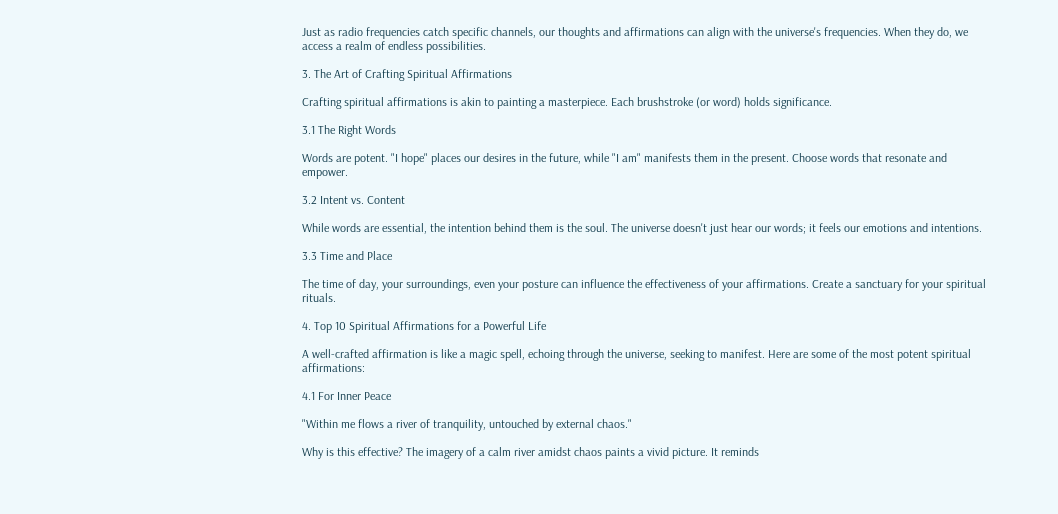Just as radio frequencies catch specific channels, our thoughts and affirmations can align with the universe's frequencies. When they do, we access a realm of endless possibilities.

3. The Art of Crafting Spiritual Affirmations

Crafting spiritual affirmations is akin to painting a masterpiece. Each brushstroke (or word) holds significance.

3.1 The Right Words

Words are potent. "I hope" places our desires in the future, while "I am" manifests them in the present. Choose words that resonate and empower.

3.2 Intent vs. Content

While words are essential, the intention behind them is the soul. The universe doesn't just hear our words; it feels our emotions and intentions.

3.3 Time and Place

The time of day, your surroundings, even your posture can influence the effectiveness of your affirmations. Create a sanctuary for your spiritual rituals.

4. Top 10 Spiritual Affirmations for a Powerful Life

A well-crafted affirmation is like a magic spell, echoing through the universe, seeking to manifest. Here are some of the most potent spiritual affirmations:

4.1 For Inner Peace

"Within me flows a river of tranquility, untouched by external chaos."

Why is this effective? The imagery of a calm river amidst chaos paints a vivid picture. It reminds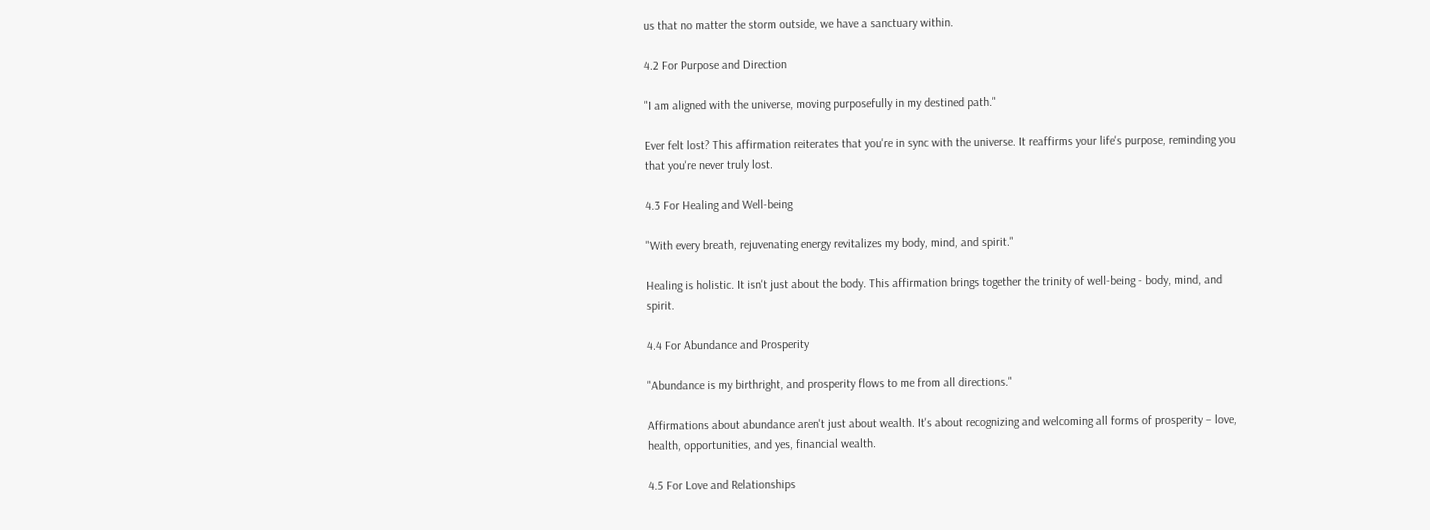us that no matter the storm outside, we have a sanctuary within.

4.2 For Purpose and Direction

"I am aligned with the universe, moving purposefully in my destined path."

Ever felt lost? This affirmation reiterates that you're in sync with the universe. It reaffirms your life's purpose, reminding you that you're never truly lost.

4.3 For Healing and Well-being

"With every breath, rejuvenating energy revitalizes my body, mind, and spirit."

Healing is holistic. It isn't just about the body. This affirmation brings together the trinity of well-being - body, mind, and spirit.

4.4 For Abundance and Prosperity

"Abundance is my birthright, and prosperity flows to me from all directions."

Affirmations about abundance aren't just about wealth. It's about recognizing and welcoming all forms of prosperity – love, health, opportunities, and yes, financial wealth.

4.5 For Love and Relationships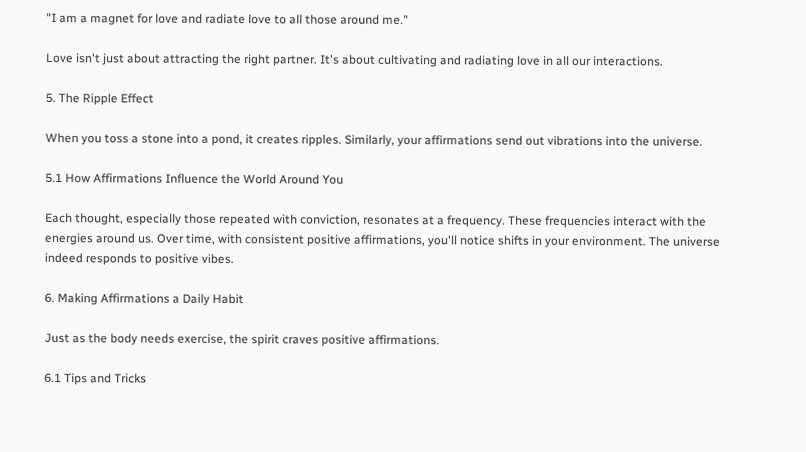"I am a magnet for love and radiate love to all those around me."

Love isn't just about attracting the right partner. It's about cultivating and radiating love in all our interactions.

5. The Ripple Effect

When you toss a stone into a pond, it creates ripples. Similarly, your affirmations send out vibrations into the universe.

5.1 How Affirmations Influence the World Around You

Each thought, especially those repeated with conviction, resonates at a frequency. These frequencies interact with the energies around us. Over time, with consistent positive affirmations, you'll notice shifts in your environment. The universe indeed responds to positive vibes.

6. Making Affirmations a Daily Habit

Just as the body needs exercise, the spirit craves positive affirmations.

6.1 Tips and Tricks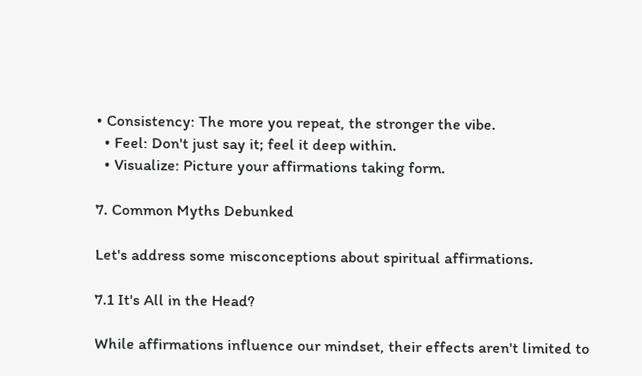• Consistency: The more you repeat, the stronger the vibe.
  • Feel: Don't just say it; feel it deep within.
  • Visualize: Picture your affirmations taking form.

7. Common Myths Debunked

Let's address some misconceptions about spiritual affirmations.

7.1 It's All in the Head?

While affirmations influence our mindset, their effects aren't limited to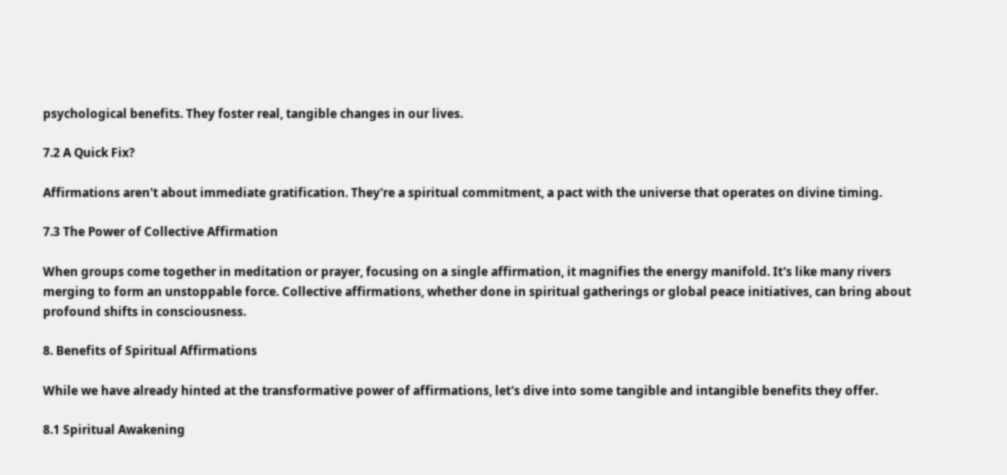psychological benefits. They foster real, tangible changes in our lives.

7.2 A Quick Fix?

Affirmations aren't about immediate gratification. They're a spiritual commitment, a pact with the universe that operates on divine timing.

7.3 The Power of Collective Affirmation

When groups come together in meditation or prayer, focusing on a single affirmation, it magnifies the energy manifold. It's like many rivers merging to form an unstoppable force. Collective affirmations, whether done in spiritual gatherings or global peace initiatives, can bring about profound shifts in consciousness.

8. Benefits of Spiritual Affirmations

While we have already hinted at the transformative power of affirmations, let's dive into some tangible and intangible benefits they offer.

8.1 Spiritual Awakening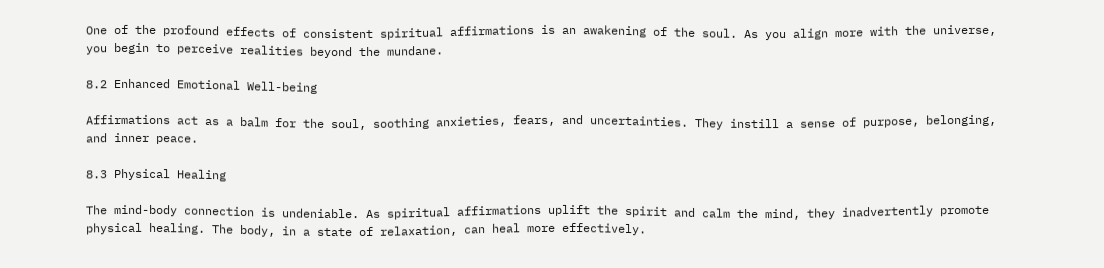One of the profound effects of consistent spiritual affirmations is an awakening of the soul. As you align more with the universe, you begin to perceive realities beyond the mundane.

8.2 Enhanced Emotional Well-being

Affirmations act as a balm for the soul, soothing anxieties, fears, and uncertainties. They instill a sense of purpose, belonging, and inner peace.

8.3 Physical Healing

The mind-body connection is undeniable. As spiritual affirmations uplift the spirit and calm the mind, they inadvertently promote physical healing. The body, in a state of relaxation, can heal more effectively.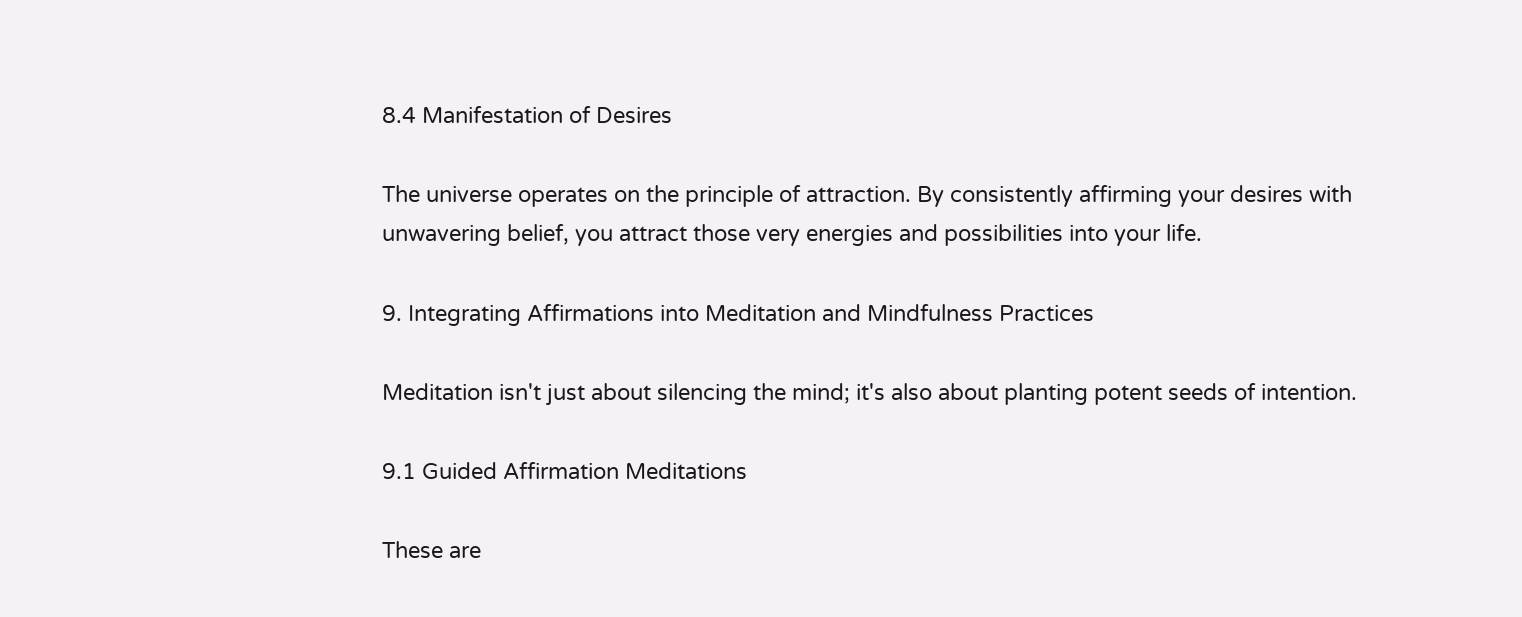8.4 Manifestation of Desires

The universe operates on the principle of attraction. By consistently affirming your desires with unwavering belief, you attract those very energies and possibilities into your life.

9. Integrating Affirmations into Meditation and Mindfulness Practices

Meditation isn't just about silencing the mind; it's also about planting potent seeds of intention.

9.1 Guided Affirmation Meditations

These are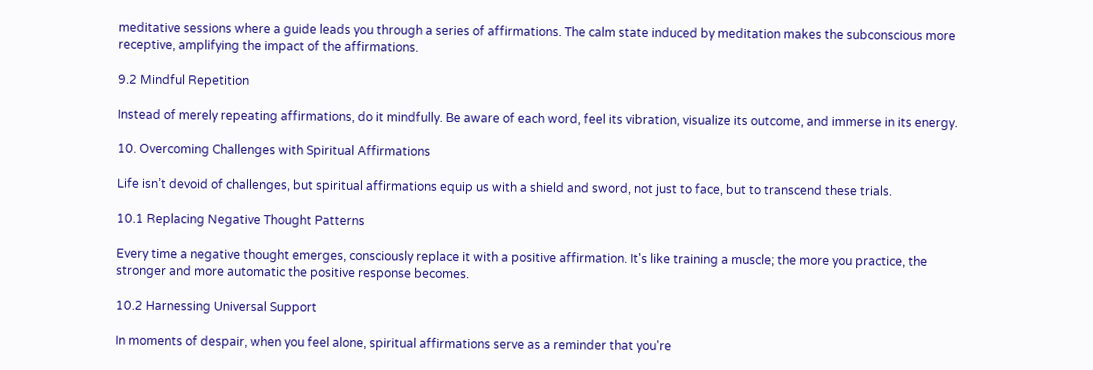meditative sessions where a guide leads you through a series of affirmations. The calm state induced by meditation makes the subconscious more receptive, amplifying the impact of the affirmations.

9.2 Mindful Repetition

Instead of merely repeating affirmations, do it mindfully. Be aware of each word, feel its vibration, visualize its outcome, and immerse in its energy.

10. Overcoming Challenges with Spiritual Affirmations

Life isn’t devoid of challenges, but spiritual affirmations equip us with a shield and sword, not just to face, but to transcend these trials.

10.1 Replacing Negative Thought Patterns

Every time a negative thought emerges, consciously replace it with a positive affirmation. It's like training a muscle; the more you practice, the stronger and more automatic the positive response becomes.

10.2 Harnessing Universal Support

In moments of despair, when you feel alone, spiritual affirmations serve as a reminder that you're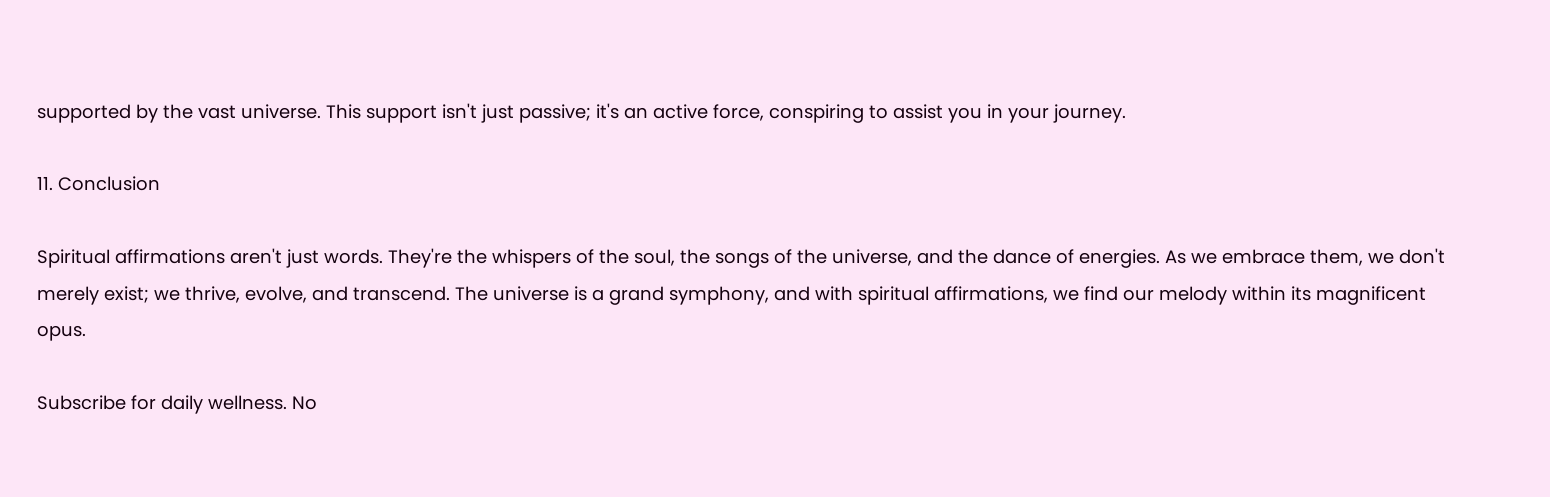supported by the vast universe. This support isn't just passive; it's an active force, conspiring to assist you in your journey.

11. Conclusion

Spiritual affirmations aren't just words. They're the whispers of the soul, the songs of the universe, and the dance of energies. As we embrace them, we don't merely exist; we thrive, evolve, and transcend. The universe is a grand symphony, and with spiritual affirmations, we find our melody within its magnificent opus.

Subscribe for daily wellness. No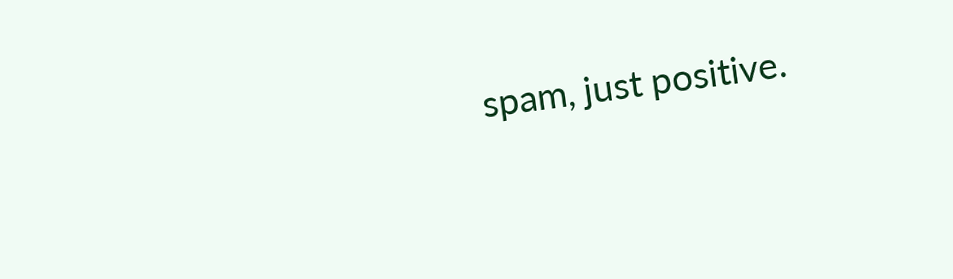spam, just positive.